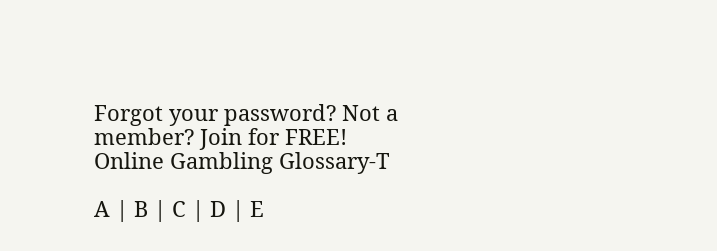Forgot your password? Not a member? Join for FREE!
Online Gambling Glossary-T

A | B | C | D | E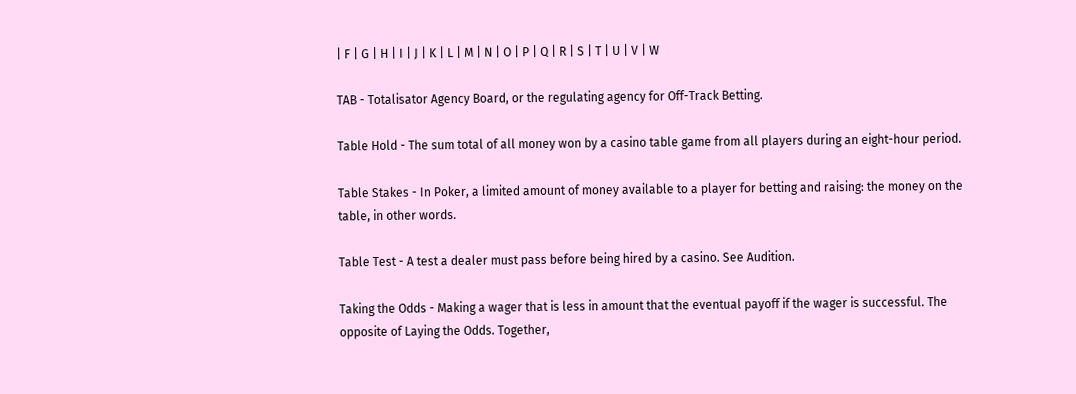| F | G | H | I | J | K | L | M | N | O | P | Q | R | S | T | U | V | W

TAB - Totalisator Agency Board, or the regulating agency for Off-Track Betting.

Table Hold - The sum total of all money won by a casino table game from all players during an eight-hour period.

Table Stakes - In Poker, a limited amount of money available to a player for betting and raising: the money on the table, in other words.

Table Test - A test a dealer must pass before being hired by a casino. See Audition.

Taking the Odds - Making a wager that is less in amount that the eventual payoff if the wager is successful. The opposite of Laying the Odds. Together,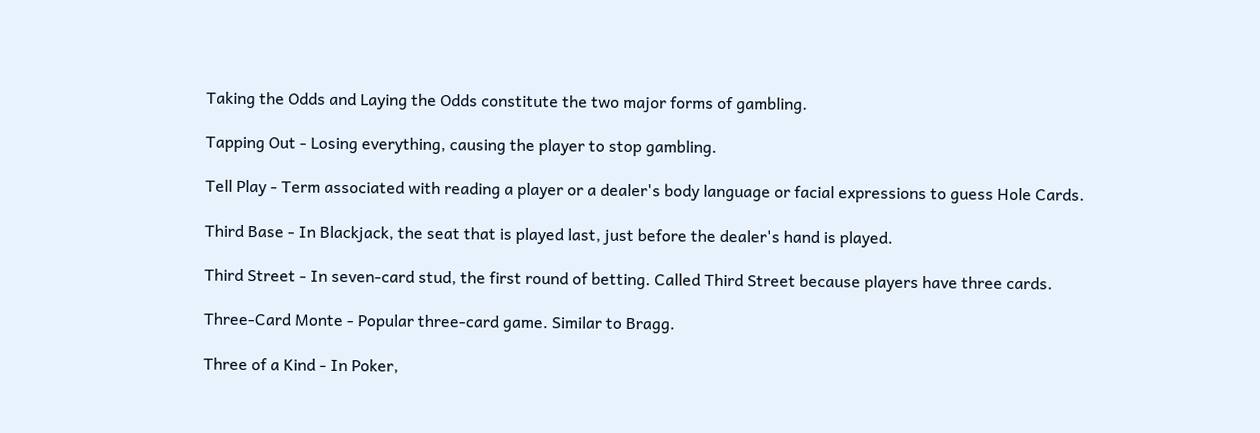Taking the Odds and Laying the Odds constitute the two major forms of gambling.

Tapping Out - Losing everything, causing the player to stop gambling.

Tell Play - Term associated with reading a player or a dealer's body language or facial expressions to guess Hole Cards.

Third Base - In Blackjack, the seat that is played last, just before the dealer's hand is played.

Third Street - In seven-card stud, the first round of betting. Called Third Street because players have three cards.

Three-Card Monte - Popular three-card game. Similar to Bragg.

Three of a Kind - In Poker,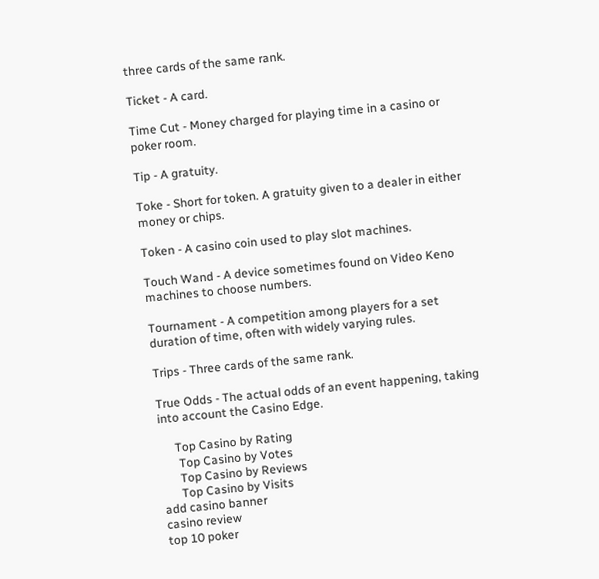three cards of the same rank.

Ticket - A card.

Time Cut - Money charged for playing time in a casino or poker room.

Tip - A gratuity.

Toke - Short for token. A gratuity given to a dealer in either money or chips.

Token - A casino coin used to play slot machines.

Touch Wand - A device sometimes found on Video Keno machines to choose numbers.

Tournament - A competition among players for a set duration of time, often with widely varying rules.

Trips - Three cards of the same rank.

True Odds - The actual odds of an event happening, taking into account the Casino Edge.

     Top Casino by Rating
      Top Casino by Votes
      Top Casino by Reviews
      Top Casino by Visits
add casino banner
casino review
top 10 poker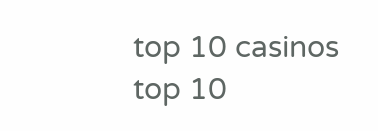top 10 casinos
top 10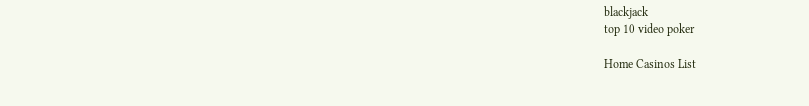blackjack
top 10 video poker

Home Casinos List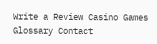Write a Review Casino Games Glossary Contact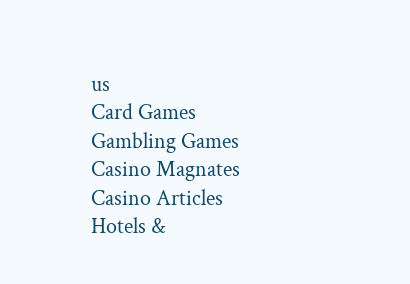us
Card Games
Gambling Games
Casino Magnates
Casino Articles
Hotels &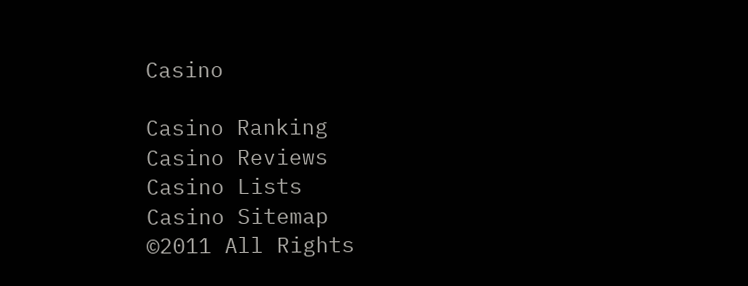Casino

Casino Ranking
Casino Reviews
Casino Lists
Casino Sitemap
©2011 All Rights